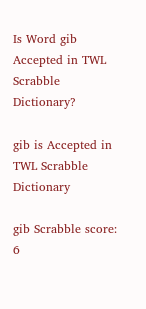Is Word gib Accepted in TWL Scrabble Dictionary?

gib is Accepted in TWL Scrabble Dictionary

gib Scrabble score: 6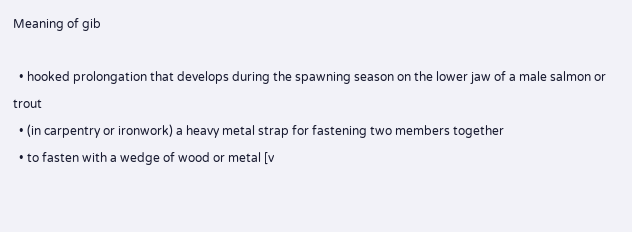Meaning of gib

  • hooked prolongation that develops during the spawning season on the lower jaw of a male salmon or trout
  • (in carpentry or ironwork) a heavy metal strap for fastening two members together
  • to fasten with a wedge of wood or metal [v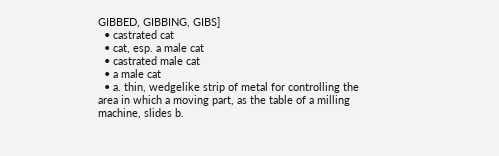GIBBED, GIBBING, GIBS]
  • castrated cat
  • cat, esp. a male cat
  • castrated male cat
  • a male cat
  • a. thin, wedgelike strip of metal for controlling the area in which a moving part, as the table of a milling machine, slides b.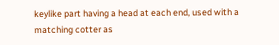keylike part having a head at each end, used with a matching cotter as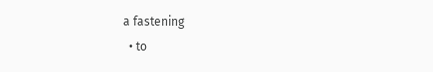a fastening
  • to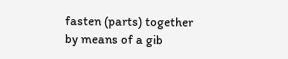fasten (parts) together by means of a gib